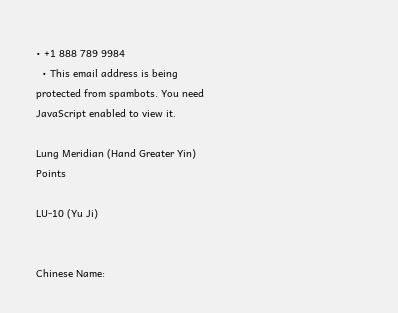• +1 888 789 9984
  • This email address is being protected from spambots. You need JavaScript enabled to view it.

Lung Meridian (Hand Greater Yin) Points

LU-10 (Yu Ji)


Chinese Name: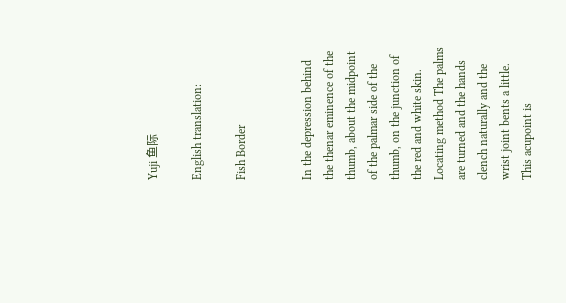Yuji 鱼际

English translation:

Fish Border


In the depression behind the thenar eminence of the thumb, about the midpoint of the palmar side of the thumb, on the junction of the red and white skin. Locating method The palms are turned and the hands clench naturally and the wrist joint bents a little. This acupoint is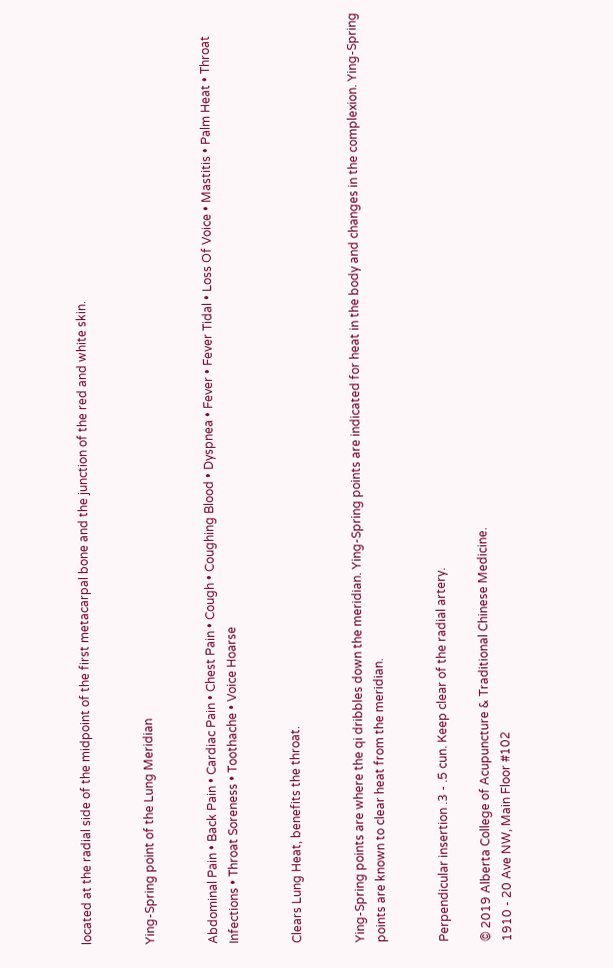located at the radial side of the midpoint of the first metacarpal bone and the junction of the red and white skin.


Ying-Spring point of the Lung Meridian


Abdominal Pain • Back Pain • Cardiac Pain • Chest Pain • Cough • Coughing Blood • Dyspnea • Fever • Fever Tidal • Loss Of Voice • Mastitis • Palm Heat • Throat Infections • Throat Soreness • Toothache • Voice Hoarse


Clears Lung Heat, benefits the throat.


Ying-Spring points are where the qi dribbles down the meridian. Ying-Spring points are indicated for heat in the body and changes in the complexion. Ying-Spring points are known to clear heat from the meridian.


Perpendicular insertion .3 - .5 cun. Keep clear of the radial artery.

© 2019 Alberta College of Acupuncture & Traditional Chinese Medicine.
1910 - 20 Ave NW, Main Floor #102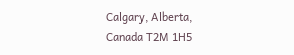Calgary, Alberta, Canada T2M 1H5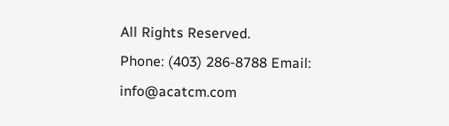All Rights Reserved.
Phone: (403) 286-8788 Email: info@acatcm.com